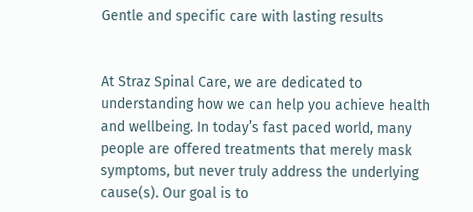Gentle and specific care with lasting results


At Straz Spinal Care, we are dedicated to understanding how we can help you achieve health and wellbeing. In today’s fast paced world, many people are offered treatments that merely mask symptoms, but never truly address the underlying cause(s). Our goal is to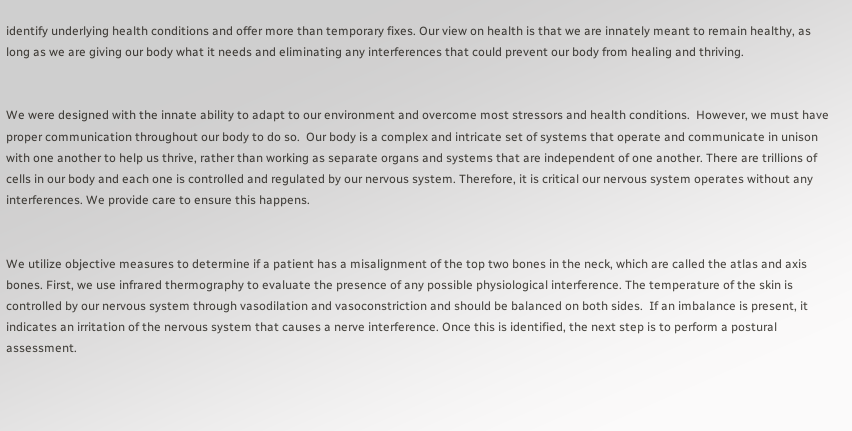identify underlying health conditions and offer more than temporary fixes. Our view on health is that we are innately meant to remain healthy, as long as we are giving our body what it needs and eliminating any interferences that could prevent our body from healing and thriving.


We were designed with the innate ability to adapt to our environment and overcome most stressors and health conditions.  However, we must have proper communication throughout our body to do so.  Our body is a complex and intricate set of systems that operate and communicate in unison with one another to help us thrive, rather than working as separate organs and systems that are independent of one another. There are trillions of cells in our body and each one is controlled and regulated by our nervous system. Therefore, it is critical our nervous system operates without any interferences. We provide care to ensure this happens.


We utilize objective measures to determine if a patient has a misalignment of the top two bones in the neck, which are called the atlas and axis bones. First, we use infrared thermography to evaluate the presence of any possible physiological interference. The temperature of the skin is controlled by our nervous system through vasodilation and vasoconstriction and should be balanced on both sides.  If an imbalance is present, it indicates an irritation of the nervous system that causes a nerve interference. Once this is identified, the next step is to perform a postural assessment.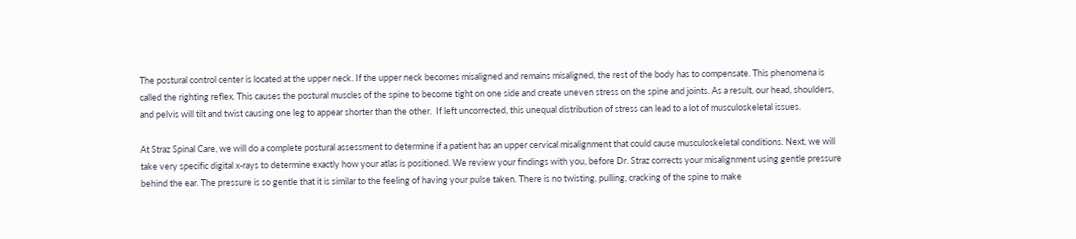The postural control center is located at the upper neck. If the upper neck becomes misaligned and remains misaligned, the rest of the body has to compensate. This phenomena is called the righting reflex. This causes the postural muscles of the spine to become tight on one side and create uneven stress on the spine and joints. As a result, our head, shoulders, and pelvis will tilt and twist causing one leg to appear shorter than the other.  If left uncorrected, this unequal distribution of stress can lead to a lot of musculoskeletal issues.

At Straz Spinal Care, we will do a complete postural assessment to determine if a patient has an upper cervical misalignment that could cause musculoskeletal conditions. Next, we will take very specific digital x-rays to determine exactly how your atlas is positioned. We review your findings with you, before Dr. Straz corrects your misalignment using gentle pressure behind the ear. The pressure is so gentle that it is similar to the feeling of having your pulse taken. There is no twisting, pulling, cracking of the spine to make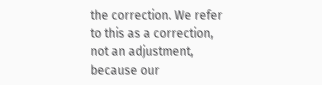the correction. We refer to this as a correction, not an adjustment, because our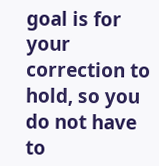goal is for your correction to hold, so you do not have to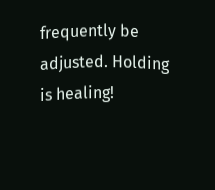frequently be adjusted. Holding is healing!